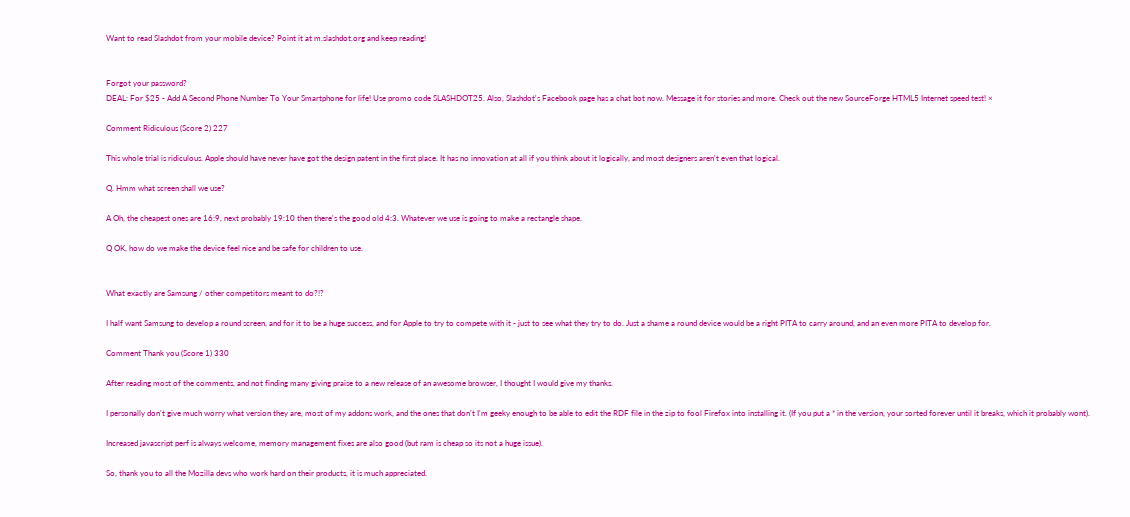Want to read Slashdot from your mobile device? Point it at m.slashdot.org and keep reading!


Forgot your password?
DEAL: For $25 - Add A Second Phone Number To Your Smartphone for life! Use promo code SLASHDOT25. Also, Slashdot's Facebook page has a chat bot now. Message it for stories and more. Check out the new SourceForge HTML5 Internet speed test! ×

Comment Ridiculous (Score 2) 227

This whole trial is ridiculous. Apple should have never have got the design patent in the first place. It has no innovation at all if you think about it logically, and most designers aren't even that logical.

Q. Hmm what screen shall we use?

A Oh, the cheapest ones are 16:9, next probably 19:10 then there's the good old 4:3. Whatever we use is going to make a rectangle shape.

Q OK, how do we make the device feel nice and be safe for children to use.


What exactly are Samsung / other competitors meant to do?!?

I half want Samsung to develop a round screen, and for it to be a huge success, and for Apple to try to compete with it - just to see what they try to do. Just a shame a round device would be a right PITA to carry around, and an even more PITA to develop for.

Comment Thank you (Score 1) 330

After reading most of the comments, and not finding many giving praise to a new release of an awesome browser, I thought I would give my thanks.

I personally don't give much worry what version they are, most of my addons work, and the ones that don't I'm geeky enough to be able to edit the RDF file in the zip to fool Firefox into installing it. (If you put a * in the version, your sorted forever until it breaks, which it probably wont).

Increased javascript perf is always welcome, memory management fixes are also good (but ram is cheap so its not a huge issue).

So, thank you to all the Mozilla devs who work hard on their products, it is much appreciated.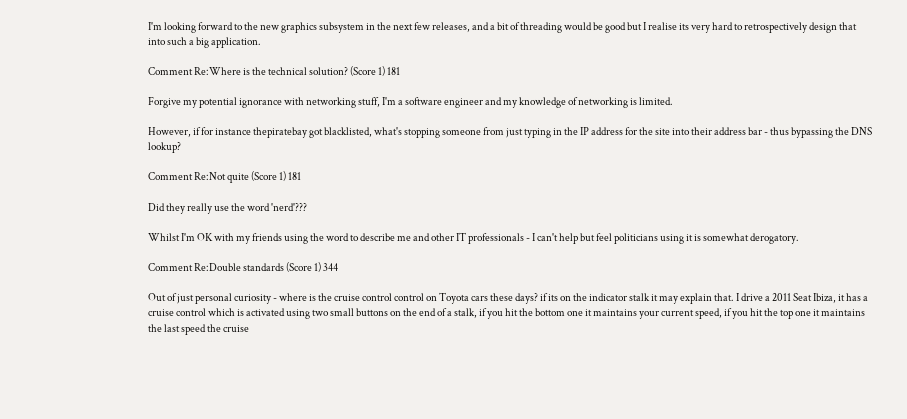I'm looking forward to the new graphics subsystem in the next few releases, and a bit of threading would be good but I realise its very hard to retrospectively design that into such a big application.

Comment Re:Where is the technical solution? (Score 1) 181

Forgive my potential ignorance with networking stuff, I'm a software engineer and my knowledge of networking is limited.

However, if for instance thepiratebay got blacklisted, what's stopping someone from just typing in the IP address for the site into their address bar - thus bypassing the DNS lookup?

Comment Re:Not quite (Score 1) 181

Did they really use the word 'nerd'???

Whilst I'm OK with my friends using the word to describe me and other IT professionals - I can't help but feel politicians using it is somewhat derogatory.

Comment Re:Double standards (Score 1) 344

Out of just personal curiosity - where is the cruise control control on Toyota cars these days? if its on the indicator stalk it may explain that. I drive a 2011 Seat Ibiza, it has a cruise control which is activated using two small buttons on the end of a stalk, if you hit the bottom one it maintains your current speed, if you hit the top one it maintains the last speed the cruise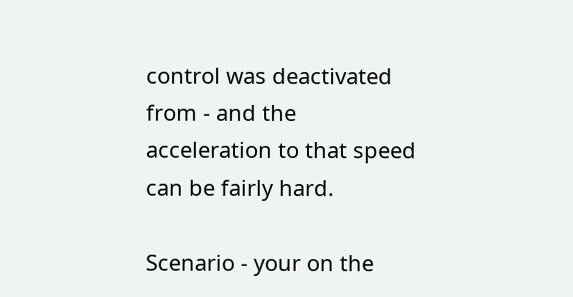control was deactivated from - and the acceleration to that speed can be fairly hard.

Scenario - your on the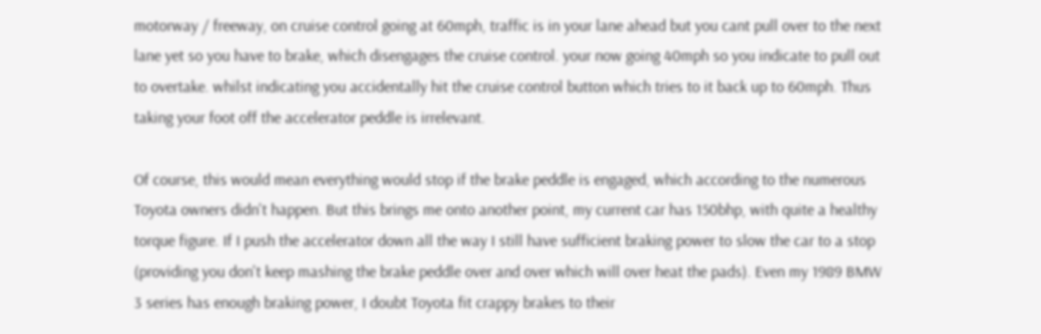motorway / freeway, on cruise control going at 60mph, traffic is in your lane ahead but you cant pull over to the next lane yet so you have to brake, which disengages the cruise control. your now going 40mph so you indicate to pull out to overtake. whilst indicating you accidentally hit the cruise control button which tries to it back up to 60mph. Thus taking your foot off the accelerator peddle is irrelevant.

Of course, this would mean everything would stop if the brake peddle is engaged, which according to the numerous Toyota owners didn't happen. But this brings me onto another point, my current car has 150bhp, with quite a healthy torque figure. If I push the accelerator down all the way I still have sufficient braking power to slow the car to a stop (providing you don't keep mashing the brake peddle over and over which will over heat the pads). Even my 1989 BMW 3 series has enough braking power, I doubt Toyota fit crappy brakes to their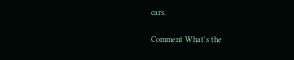cars.

Comment What's the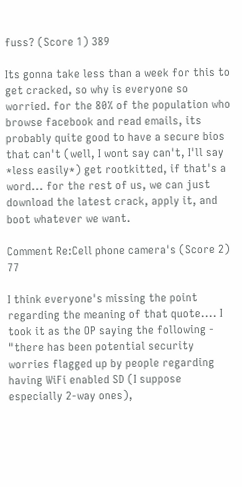fuss? (Score 1) 389

Its gonna take less than a week for this to get cracked, so why is everyone so worried. for the 80% of the population who browse facebook and read emails, its probably quite good to have a secure bios that can't (well, I wont say can't, I'll say *less easily*) get rootkitted, if that's a word... for the rest of us, we can just download the latest crack, apply it, and boot whatever we want.

Comment Re:Cell phone camera's (Score 2) 77

I think everyone's missing the point regarding the meaning of that quote.... I took it as the OP saying the following - "there has been potential security worries flagged up by people regarding having WiFi enabled SD (I suppose especially 2-way ones),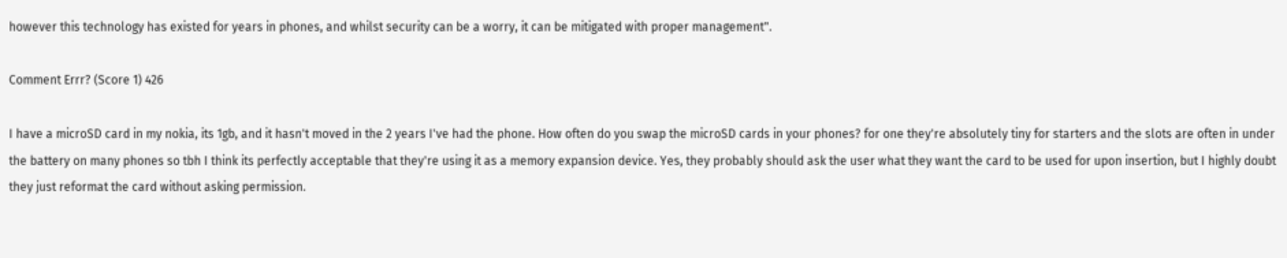however this technology has existed for years in phones, and whilst security can be a worry, it can be mitigated with proper management".

Comment Errr? (Score 1) 426

I have a microSD card in my nokia, its 1gb, and it hasn't moved in the 2 years I've had the phone. How often do you swap the microSD cards in your phones? for one they're absolutely tiny for starters and the slots are often in under the battery on many phones so tbh I think its perfectly acceptable that they're using it as a memory expansion device. Yes, they probably should ask the user what they want the card to be used for upon insertion, but I highly doubt they just reformat the card without asking permission.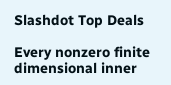Slashdot Top Deals

Every nonzero finite dimensional inner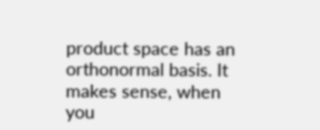product space has an orthonormal basis. It makes sense, when you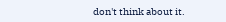don't think about it.